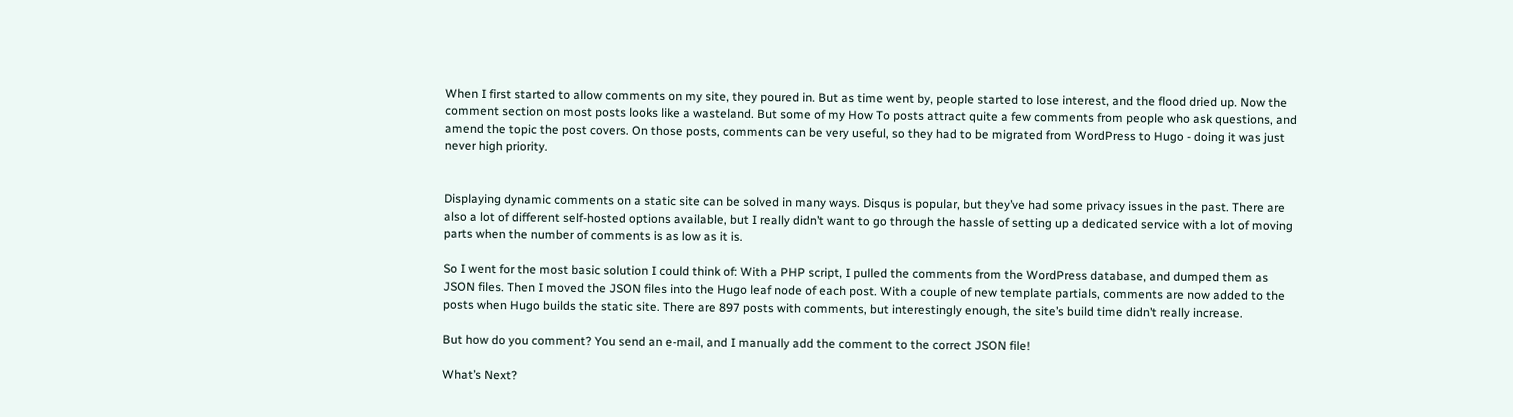When I first started to allow comments on my site, they poured in. But as time went by, people started to lose interest, and the flood dried up. Now the comment section on most posts looks like a wasteland. But some of my How To posts attract quite a few comments from people who ask questions, and amend the topic the post covers. On those posts, comments can be very useful, so they had to be migrated from WordPress to Hugo - doing it was just never high priority.


Displaying dynamic comments on a static site can be solved in many ways. Disqus is popular, but they’ve had some privacy issues in the past. There are also a lot of different self-hosted options available, but I really didn’t want to go through the hassle of setting up a dedicated service with a lot of moving parts when the number of comments is as low as it is.

So I went for the most basic solution I could think of: With a PHP script, I pulled the comments from the WordPress database, and dumped them as JSON files. Then I moved the JSON files into the Hugo leaf node of each post. With a couple of new template partials, comments are now added to the posts when Hugo builds the static site. There are 897 posts with comments, but interestingly enough, the site’s build time didn’t really increase.

But how do you comment? You send an e-mail, and I manually add the comment to the correct JSON file!

What’s Next?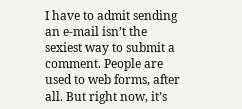I have to admit sending an e-mail isn’t the sexiest way to submit a comment. People are used to web forms, after all. But right now, it’s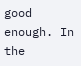good enough. In the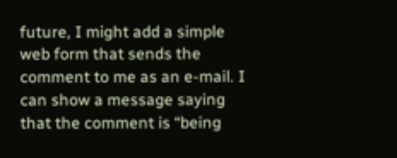future, I might add a simple web form that sends the comment to me as an e-mail. I can show a message saying that the comment is “being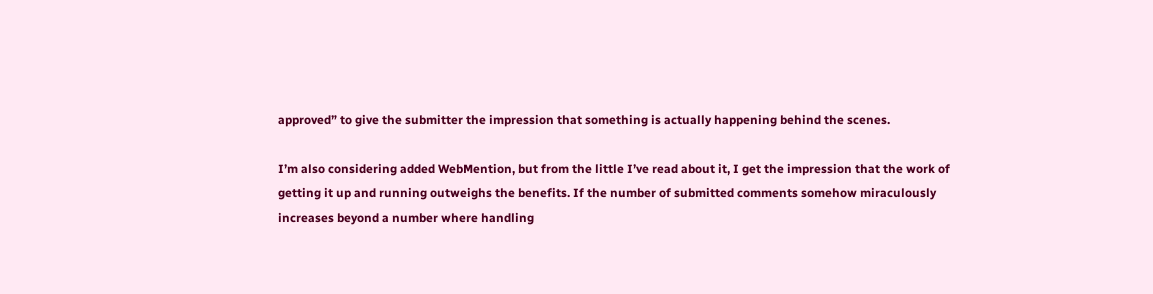approved” to give the submitter the impression that something is actually happening behind the scenes.

I’m also considering added WebMention, but from the little I’ve read about it, I get the impression that the work of getting it up and running outweighs the benefits. If the number of submitted comments somehow miraculously increases beyond a number where handling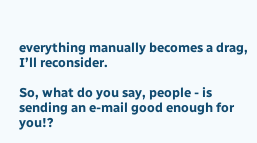everything manually becomes a drag, I’ll reconsider.

So, what do you say, people - is sending an e-mail good enough for you!?